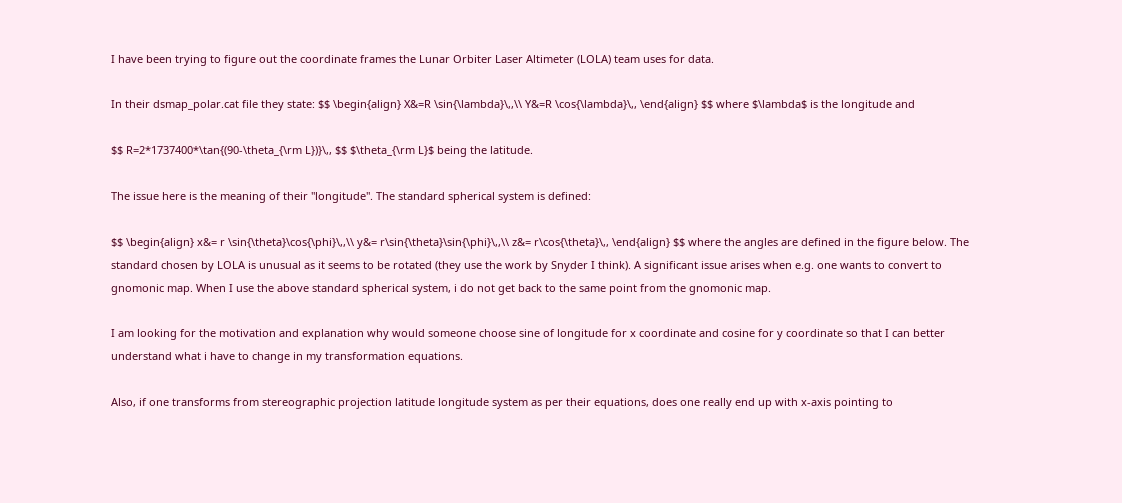I have been trying to figure out the coordinate frames the Lunar Orbiter Laser Altimeter (LOLA) team uses for data.

In their dsmap_polar.cat file they state: $$ \begin{align} X&=R \sin{\lambda}\,,\\ Y&=R \cos{\lambda}\,, \end{align} $$ where $\lambda$ is the longitude and

$$ R=2*1737400*\tan{(90-\theta_{\rm L})}\,, $$ $\theta_{\rm L}$ being the latitude.

The issue here is the meaning of their "longitude". The standard spherical system is defined:

$$ \begin{align} x&= r \sin{\theta}\cos{\phi}\,,\\ y&= r\sin{\theta}\sin{\phi}\,,\\ z&= r\cos{\theta}\,, \end{align} $$ where the angles are defined in the figure below. The standard chosen by LOLA is unusual as it seems to be rotated (they use the work by Snyder I think). A significant issue arises when e.g. one wants to convert to gnomonic map. When I use the above standard spherical system, i do not get back to the same point from the gnomonic map.

I am looking for the motivation and explanation why would someone choose sine of longitude for x coordinate and cosine for y coordinate so that I can better understand what i have to change in my transformation equations.

Also, if one transforms from stereographic projection latitude longitude system as per their equations, does one really end up with x-axis pointing to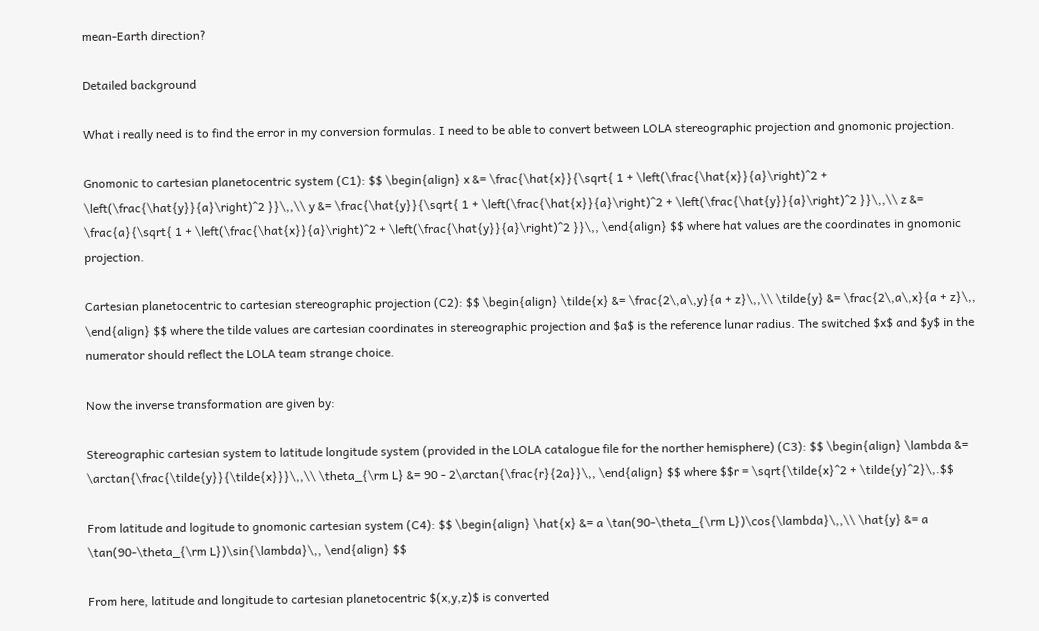mean-Earth direction?

Detailed background

What i really need is to find the error in my conversion formulas. I need to be able to convert between LOLA stereographic projection and gnomonic projection.

Gnomonic to cartesian planetocentric system (C1): $$ \begin{align} x &= \frac{\hat{x}}{\sqrt{ 1 + \left(\frac{\hat{x}}{a}\right)^2 + \left(\frac{\hat{y}}{a}\right)^2 }}\,,\\ y &= \frac{\hat{y}}{\sqrt{ 1 + \left(\frac{\hat{x}}{a}\right)^2 + \left(\frac{\hat{y}}{a}\right)^2 }}\,,\\ z &= \frac{a}{\sqrt{ 1 + \left(\frac{\hat{x}}{a}\right)^2 + \left(\frac{\hat{y}}{a}\right)^2 }}\,, \end{align} $$ where hat values are the coordinates in gnomonic projection.

Cartesian planetocentric to cartesian stereographic projection (C2): $$ \begin{align} \tilde{x} &= \frac{2\,a\,y}{a + z}\,,\\ \tilde{y} &= \frac{2\,a\,x}{a + z}\,, \end{align} $$ where the tilde values are cartesian coordinates in stereographic projection and $a$ is the reference lunar radius. The switched $x$ and $y$ in the numerator should reflect the LOLA team strange choice.

Now the inverse transformation are given by:

Stereographic cartesian system to latitude longitude system (provided in the LOLA catalogue file for the norther hemisphere) (C3): $$ \begin{align} \lambda &= \arctan{\frac{\tilde{y}}{\tilde{x}}}\,,\\ \theta_{\rm L} &= 90 - 2\arctan{\frac{r}{2a}}\,, \end{align} $$ where $$r = \sqrt{\tilde{x}^2 + \tilde{y}^2}\,.$$

From latitude and logitude to gnomonic cartesian system (C4): $$ \begin{align} \hat{x} &= a \tan(90-\theta_{\rm L})\cos{\lambda}\,,\\ \hat{y} &= a \tan(90-\theta_{\rm L})\sin{\lambda}\,, \end{align} $$

From here, latitude and longitude to cartesian planetocentric $(x,y,z)$ is converted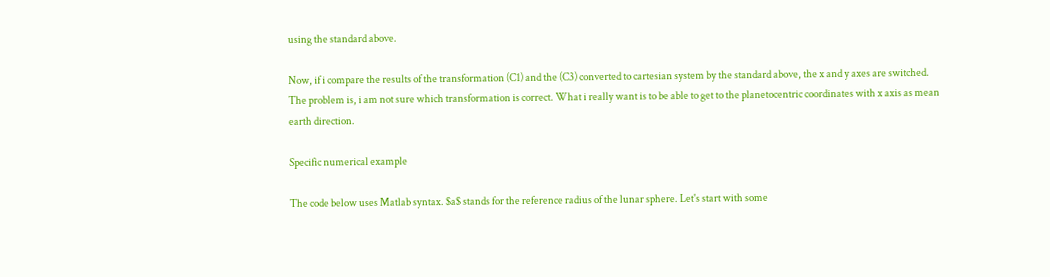using the standard above.

Now, if i compare the results of the transformation (C1) and the (C3) converted to cartesian system by the standard above, the x and y axes are switched. The problem is, i am not sure which transformation is correct. What i really want is to be able to get to the planetocentric coordinates with x axis as mean earth direction.

Specific numerical example

The code below uses Matlab syntax. $a$ stands for the reference radius of the lunar sphere. Let's start with some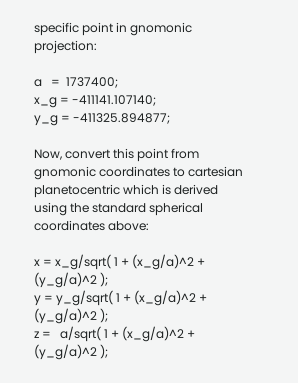specific point in gnomonic projection:

a   =  1737400;
x_g = -411141.107140;
y_g = -411325.894877;

Now, convert this point from gnomonic coordinates to cartesian planetocentric which is derived using the standard spherical coordinates above:

x = x_g/sqrt( 1 + (x_g/a)^2 + (y_g/a)^2 );
y = y_g/sqrt( 1 + (x_g/a)^2 + (y_g/a)^2 );
z =   a/sqrt( 1 + (x_g/a)^2 + (y_g/a)^2 );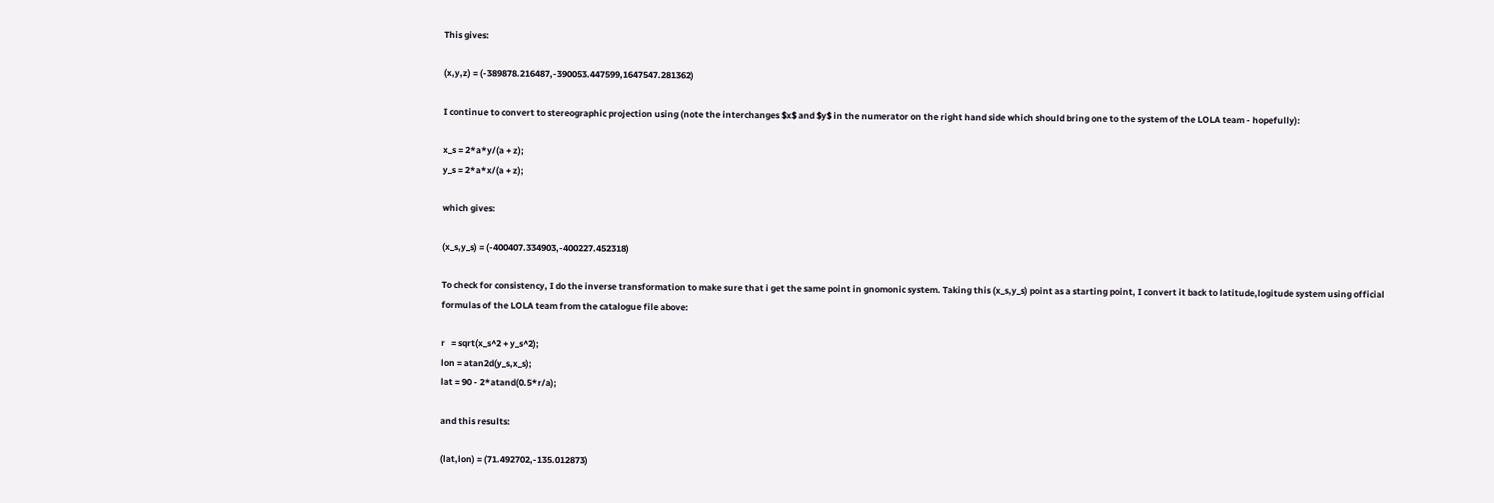This gives:

(x,y,z) = (-389878.216487,-390053.447599,1647547.281362)

I continue to convert to stereographic projection using (note the interchanges $x$ and $y$ in the numerator on the right hand side which should bring one to the system of the LOLA team - hopefully):

x_s = 2*a*y/(a + z);
y_s = 2*a*x/(a + z);

which gives:

(x_s,y_s) = (-400407.334903,-400227.452318)

To check for consistency, I do the inverse transformation to make sure that i get the same point in gnomonic system. Taking this (x_s,y_s) point as a starting point, I convert it back to latitude,logitude system using official formulas of the LOLA team from the catalogue file above:

r   = sqrt(x_s^2 + y_s^2);
lon = atan2d(y_s,x_s);
lat = 90 - 2*atand(0.5*r/a);

and this results:

(lat,lon) = (71.492702,-135.012873)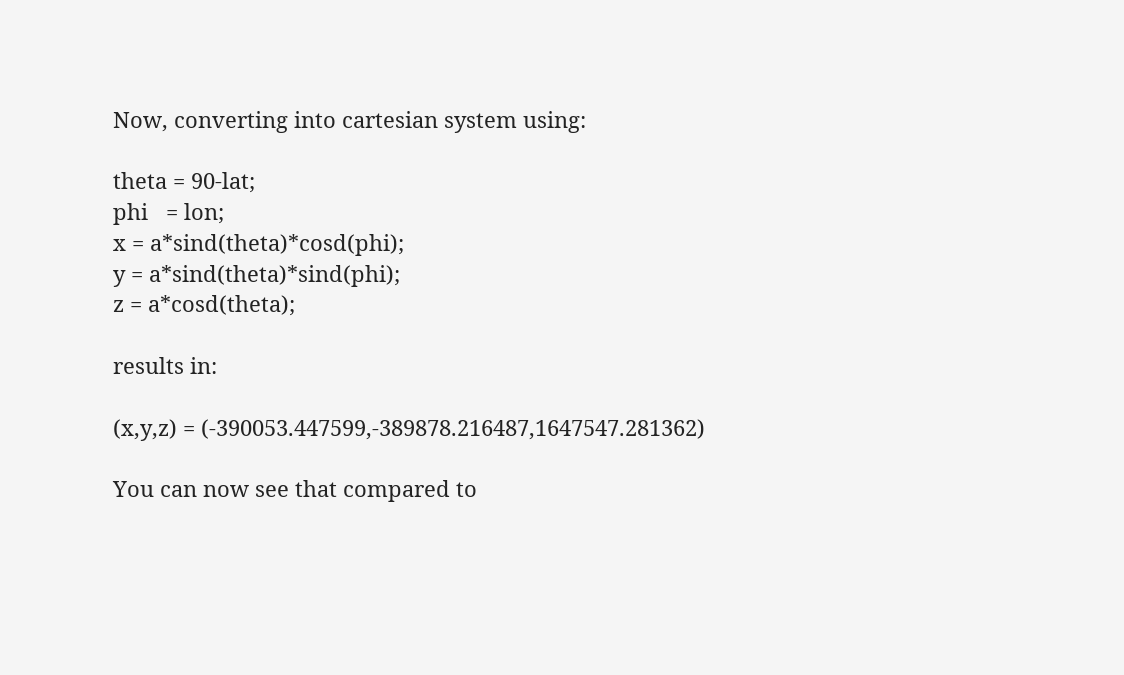Now, converting into cartesian system using:

theta = 90-lat;
phi   = lon;
x = a*sind(theta)*cosd(phi);
y = a*sind(theta)*sind(phi);
z = a*cosd(theta);

results in:

(x,y,z) = (-390053.447599,-389878.216487,1647547.281362)

You can now see that compared to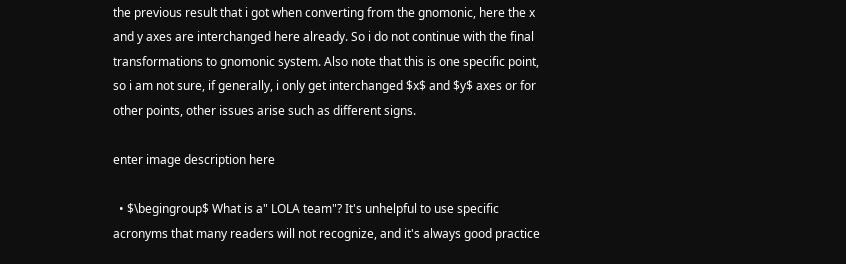the previous result that i got when converting from the gnomonic, here the x and y axes are interchanged here already. So i do not continue with the final transformations to gnomonic system. Also note that this is one specific point, so i am not sure, if generally, i only get interchanged $x$ and $y$ axes or for other points, other issues arise such as different signs.

enter image description here

  • $\begingroup$ What is a" LOLA team"? It's unhelpful to use specific acronyms that many readers will not recognize, and it's always good practice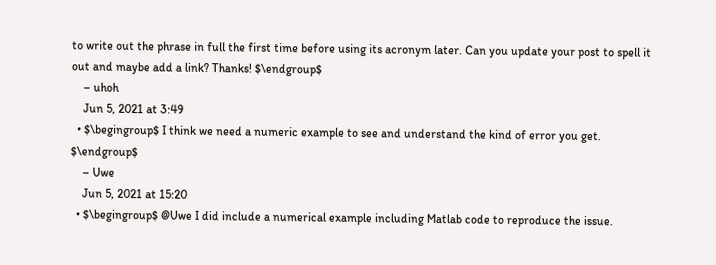to write out the phrase in full the first time before using its acronym later. Can you update your post to spell it out and maybe add a link? Thanks! $\endgroup$
    – uhoh
    Jun 5, 2021 at 3:49
  • $\begingroup$ I think we need a numeric example to see and understand the kind of error you get. $\endgroup$
    – Uwe
    Jun 5, 2021 at 15:20
  • $\begingroup$ @Uwe I did include a numerical example including Matlab code to reproduce the issue.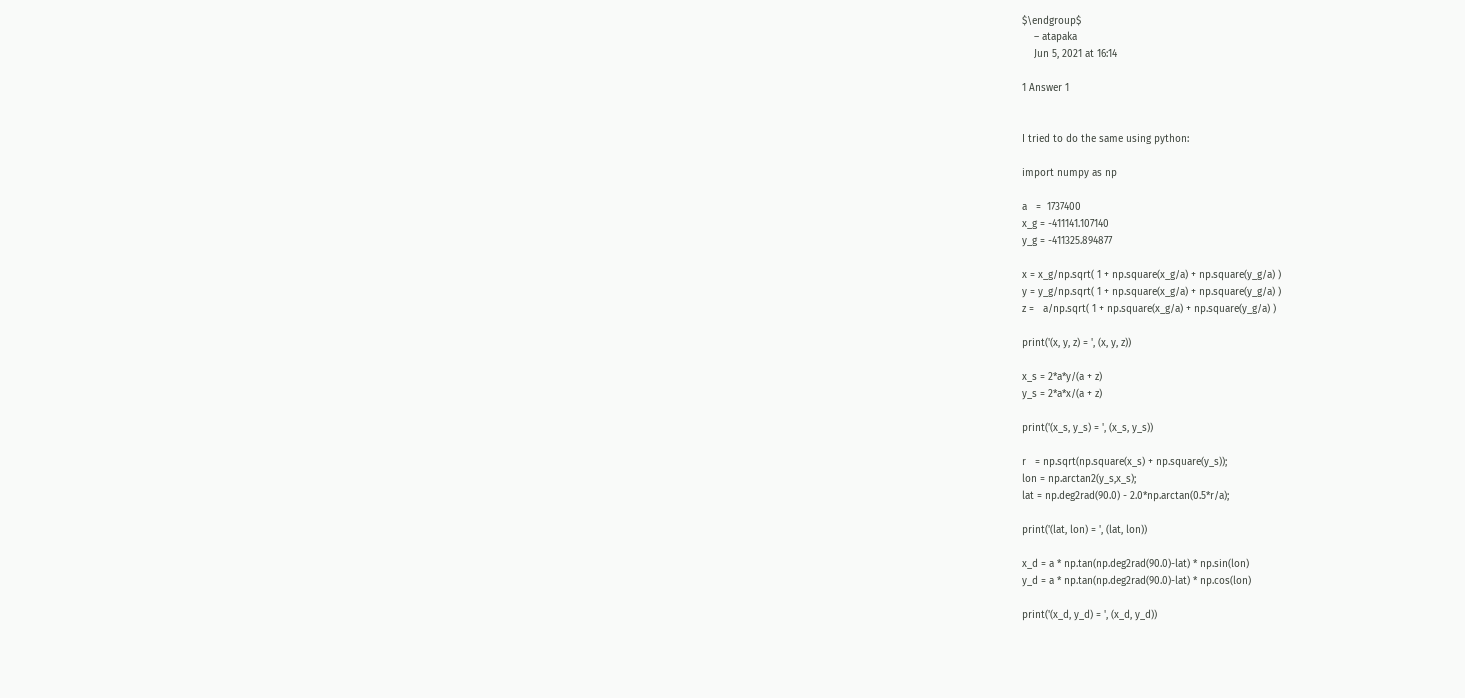$\endgroup$
    – atapaka
    Jun 5, 2021 at 16:14

1 Answer 1


I tried to do the same using python:

import numpy as np

a   =  1737400
x_g = -411141.107140
y_g = -411325.894877

x = x_g/np.sqrt( 1 + np.square(x_g/a) + np.square(y_g/a) )
y = y_g/np.sqrt( 1 + np.square(x_g/a) + np.square(y_g/a) )
z =   a/np.sqrt( 1 + np.square(x_g/a) + np.square(y_g/a) )

print('(x, y, z) = ', (x, y, z))

x_s = 2*a*y/(a + z)
y_s = 2*a*x/(a + z)

print('(x_s, y_s) = ', (x_s, y_s))

r   = np.sqrt(np.square(x_s) + np.square(y_s));
lon = np.arctan2(y_s,x_s);
lat = np.deg2rad(90.0) - 2.0*np.arctan(0.5*r/a);

print('(lat, lon) = ', (lat, lon))

x_d = a * np.tan(np.deg2rad(90.0)-lat) * np.sin(lon)
y_d = a * np.tan(np.deg2rad(90.0)-lat) * np.cos(lon)

print('(x_d, y_d) = ', (x_d, y_d))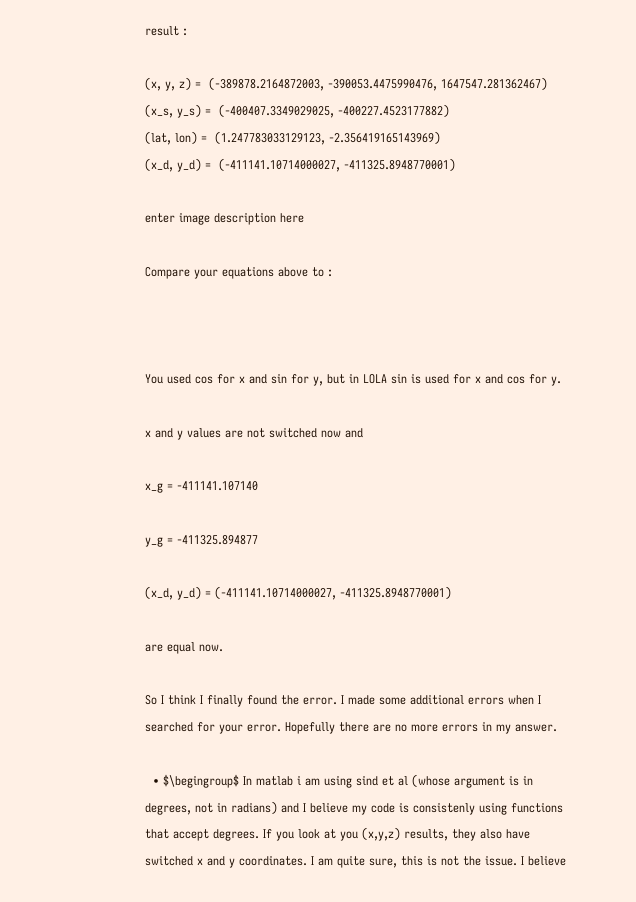result :

(x, y, z) =  (-389878.2164872003, -390053.4475990476, 1647547.281362467)
(x_s, y_s) =  (-400407.3349029025, -400227.4523177882)
(lat, lon) =  (1.247783033129123, -2.356419165143969)
(x_d, y_d) =  (-411141.10714000027, -411325.8948770001)

enter image description here

Compare your equations above to :



You used cos for x and sin for y, but in LOLA sin is used for x and cos for y.

x and y values are not switched now and

x_g = -411141.107140

y_g = -411325.894877

(x_d, y_d) = (-411141.10714000027, -411325.8948770001)

are equal now.

So I think I finally found the error. I made some additional errors when I searched for your error. Hopefully there are no more errors in my answer.

  • $\begingroup$ In matlab i am using sind et al (whose argument is in degrees, not in radians) and I believe my code is consistenly using functions that accept degrees. If you look at you (x,y,z) results, they also have switched x and y coordinates. I am quite sure, this is not the issue. I believe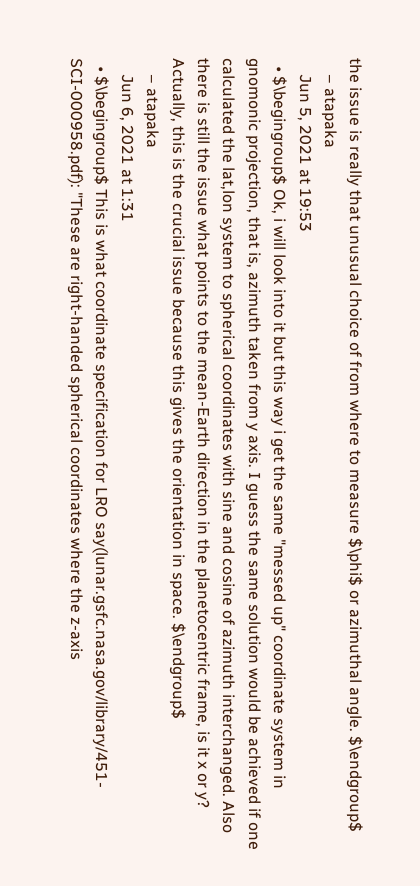the issue is really that unusual choice of from where to measure $\phi$ or azimuthal angle. $\endgroup$
    – atapaka
    Jun 5, 2021 at 19:53
  • $\begingroup$ Ok, i will look into it but this way i get the same "messed up" coordinate system in gnomonic projection, that is, azimuth taken from y axis. I guess the same solution would be achieved if one calculated the lat,lon system to spherical coordinates with sine and cosine of azimuth interchanged. Also there is still the issue what points to the mean-Earth direction in the planetocentric frame, is it x or y? Actually, this is the crucial issue because this gives the orientation in space. $\endgroup$
    – atapaka
    Jun 6, 2021 at 1:31
  • $\begingroup$ This is what coordinate specification for LRO say(lunar.gsfc.nasa.gov/library/451-SCI-000958.pdf): "These are right-handed spherical coordinates where the z-axis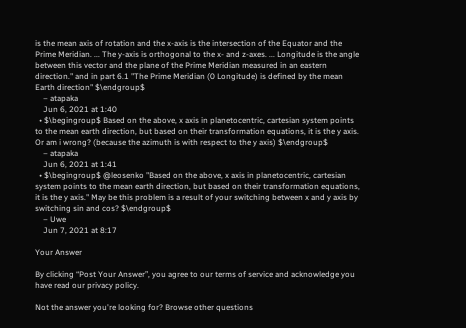is the mean axis of rotation and the x-axis is the intersection of the Equator and the Prime Meridian. ... The y-axis is orthogonal to the x- and z-axes. ... Longitude is the angle between this vector and the plane of the Prime Meridian measured in an eastern direction." and in part 6.1 "The Prime Meridian (0 Longitude) is defined by the mean Earth direction" $\endgroup$
    – atapaka
    Jun 6, 2021 at 1:40
  • $\begingroup$ Based on the above, x axis in planetocentric, cartesian system points to the mean earth direction, but based on their transformation equations, it is the y axis. Or am i wrong? (because the azimuth is with respect to the y axis) $\endgroup$
    – atapaka
    Jun 6, 2021 at 1:41
  • $\begingroup$ @leosenko "Based on the above, x axis in planetocentric, cartesian system points to the mean earth direction, but based on their transformation equations, it is the y axis." May be this problem is a result of your switching between x and y axis by switching sin and cos? $\endgroup$
    – Uwe
    Jun 7, 2021 at 8:17

Your Answer

By clicking “Post Your Answer”, you agree to our terms of service and acknowledge you have read our privacy policy.

Not the answer you're looking for? Browse other questions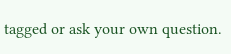tagged or ask your own question.